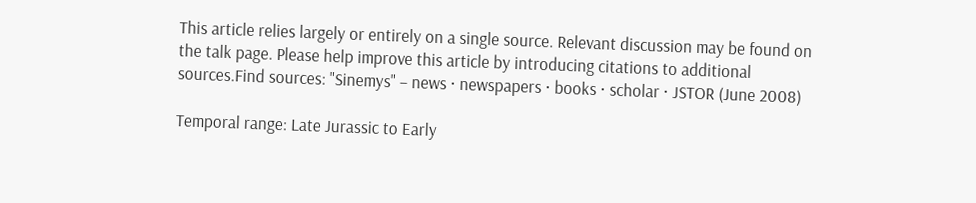This article relies largely or entirely on a single source. Relevant discussion may be found on the talk page. Please help improve this article by introducing citations to additional sources.Find sources: "Sinemys" – news · newspapers · books · scholar · JSTOR (June 2008)

Temporal range: Late Jurassic to Early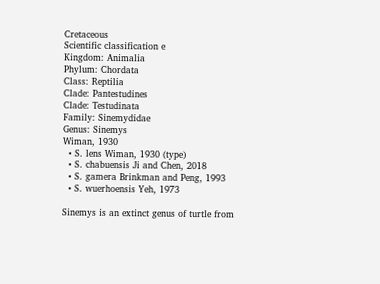Cretaceous
Scientific classification e
Kingdom: Animalia
Phylum: Chordata
Class: Reptilia
Clade: Pantestudines
Clade: Testudinata
Family: Sinemydidae
Genus: Sinemys
Wiman, 1930
  • S. lens Wiman, 1930 (type)
  • S. chabuensis Ji and Chen, 2018
  • S. gamera Brinkman and Peng, 1993
  • S. wuerhoensis Yeh, 1973

Sinemys is an extinct genus of turtle from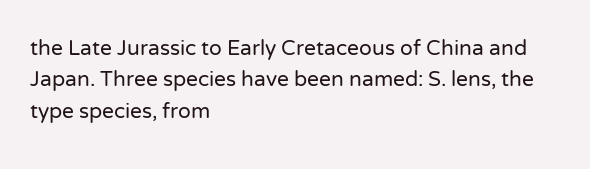the Late Jurassic to Early Cretaceous of China and Japan. Three species have been named: S. lens, the type species, from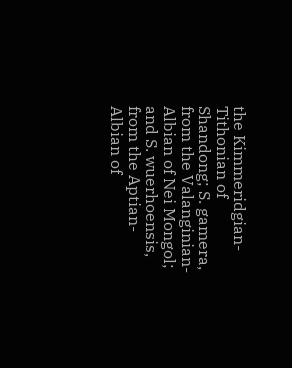the Kimmeridgian-Tithonian of Shandong; S. gamera, from the Valanginian-Albian of Nei Mongol; and S. wuerhoensis, from the Aptian-Albian of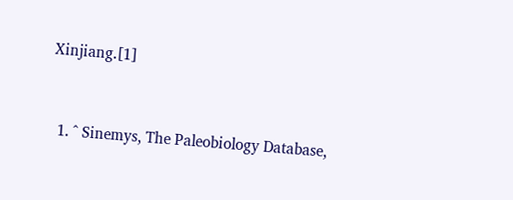Xinjiang.[1]


  1. ^ Sinemys, The Paleobiology Database,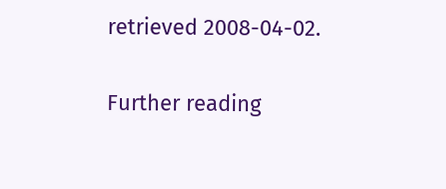retrieved 2008-04-02.

Further reading